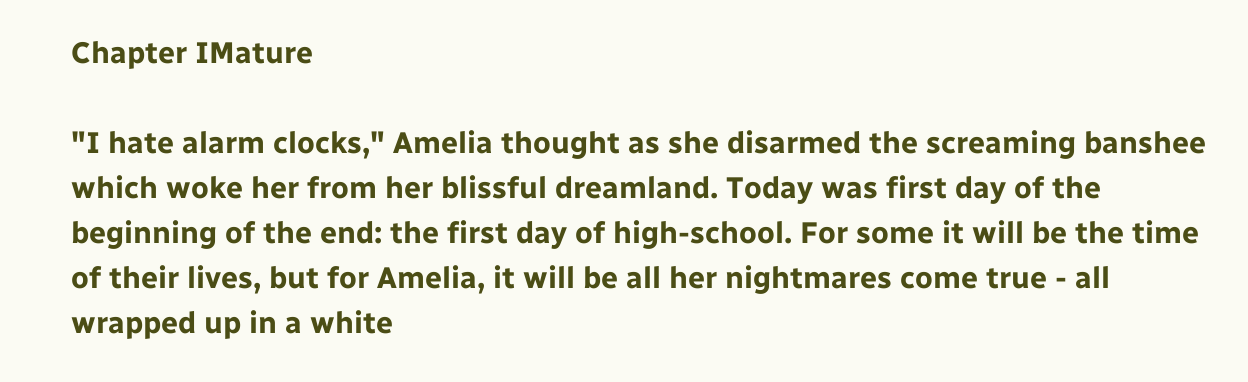Chapter IMature

"I hate alarm clocks," Amelia thought as she disarmed the screaming banshee which woke her from her blissful dreamland. Today was first day of the beginning of the end: the first day of high-school. For some it will be the time of their lives, but for Amelia, it will be all her nightmares come true - all wrapped up in a white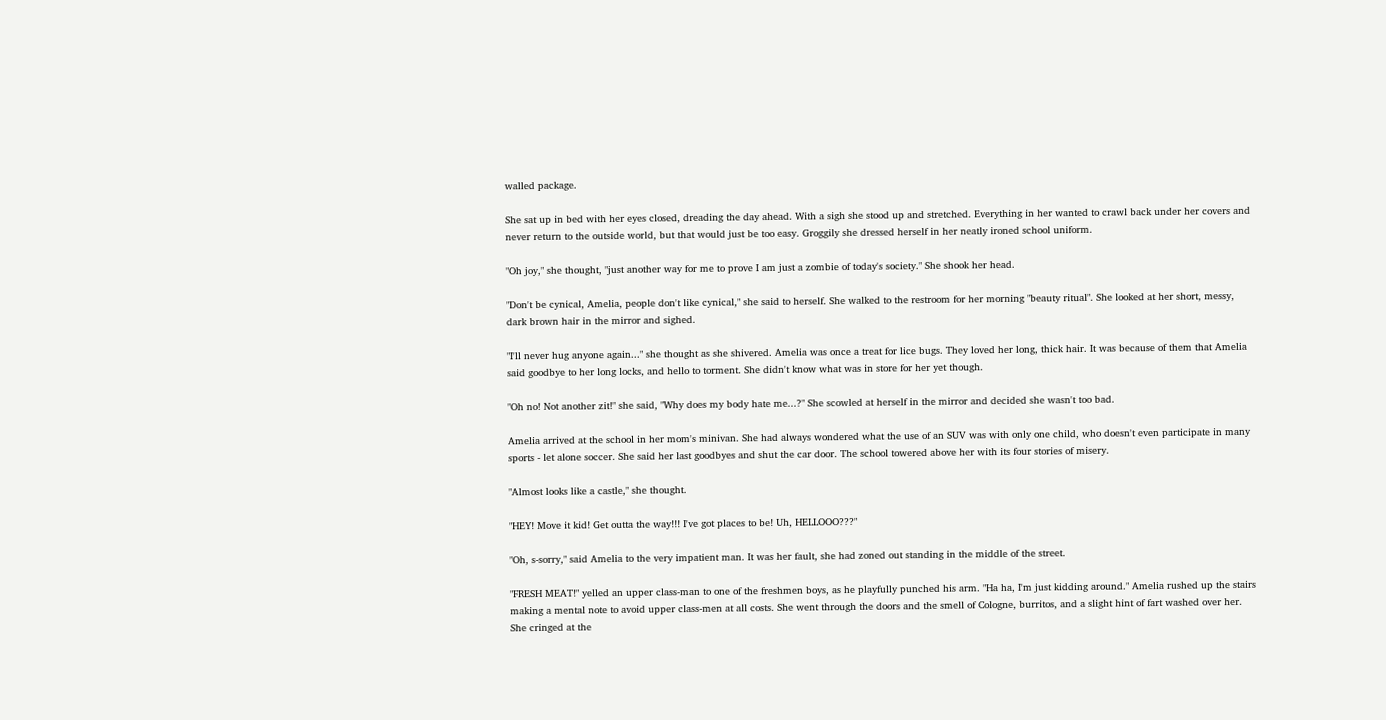walled package.

She sat up in bed with her eyes closed, dreading the day ahead. With a sigh she stood up and stretched. Everything in her wanted to crawl back under her covers and never return to the outside world, but that would just be too easy. Groggily she dressed herself in her neatly ironed school uniform.

"Oh joy," she thought, "just another way for me to prove I am just a zombie of today's society." She shook her head.

"Don't be cynical, Amelia, people don't like cynical," she said to herself. She walked to the restroom for her morning "beauty ritual". She looked at her short, messy, dark brown hair in the mirror and sighed.

"I'll never hug anyone again..." she thought as she shivered. Amelia was once a treat for lice bugs. They loved her long, thick hair. It was because of them that Amelia said goodbye to her long locks, and hello to torment. She didn't know what was in store for her yet though.

"Oh no! Not another zit!" she said, "Why does my body hate me...?" She scowled at herself in the mirror and decided she wasn't too bad.

Amelia arrived at the school in her mom's minivan. She had always wondered what the use of an SUV was with only one child, who doesn't even participate in many sports - let alone soccer. She said her last goodbyes and shut the car door. The school towered above her with its four stories of misery.

"Almost looks like a castle," she thought.

"HEY! Move it kid! Get outta the way!!! I've got places to be! Uh, HELLOOO???"

"Oh, s-sorry," said Amelia to the very impatient man. It was her fault, she had zoned out standing in the middle of the street.

"FRESH MEAT!" yelled an upper class-man to one of the freshmen boys, as he playfully punched his arm. "Ha ha, I'm just kidding around." Amelia rushed up the stairs making a mental note to avoid upper class-men at all costs. She went through the doors and the smell of Cologne, burritos, and a slight hint of fart washed over her. She cringed at the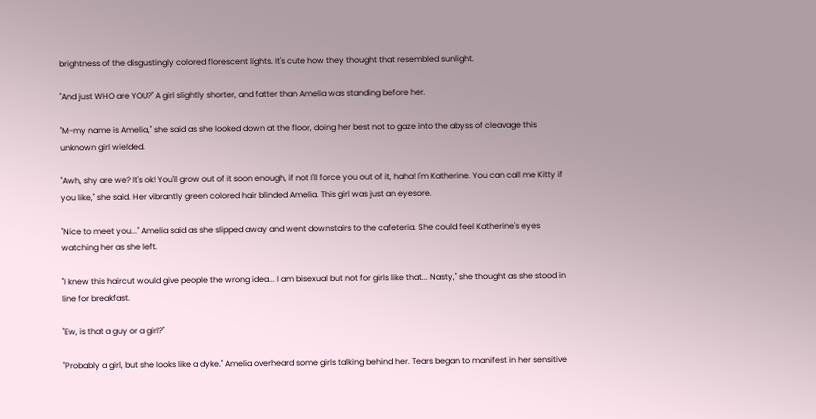brightness of the disgustingly colored florescent lights. It's cute how they thought that resembled sunlight.

"And just WHO are YOU?" A girl slightly shorter, and fatter than Amelia was standing before her.

"M-my name is Amelia," she said as she looked down at the floor, doing her best not to gaze into the abyss of cleavage this unknown girl wielded.

"Awh, shy are we? It's ok! You'll grow out of it soon enough, if not I'll force you out of it, haha! I'm Katherine. You can call me Kitty if you like," she said. Her vibrantly green colored hair blinded Amelia. This girl was just an eyesore.

"Nice to meet you..." Amelia said as she slipped away and went downstairs to the cafeteria. She could feel Katherine's eyes watching her as she left.

"I knew this haircut would give people the wrong idea... I am bisexual but not for girls like that... Nasty," she thought as she stood in line for breakfast.

"Ew, is that a guy or a girl?"

"Probably a girl, but she looks like a dyke." Amelia overheard some girls talking behind her. Tears began to manifest in her sensitive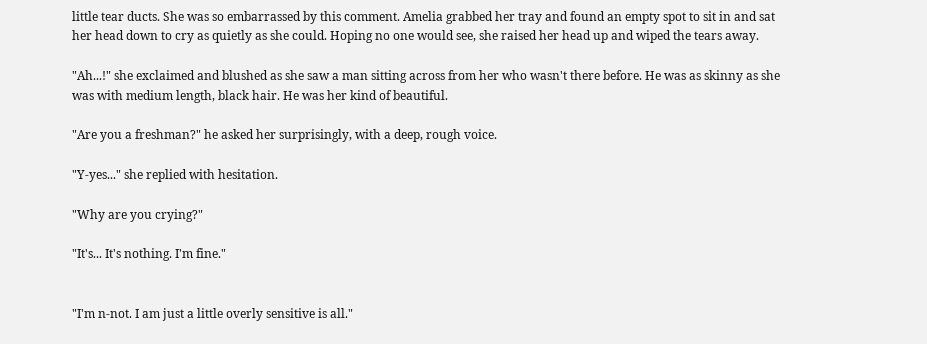little tear ducts. She was so embarrassed by this comment. Amelia grabbed her tray and found an empty spot to sit in and sat her head down to cry as quietly as she could. Hoping no one would see, she raised her head up and wiped the tears away.

"Ah...!" she exclaimed and blushed as she saw a man sitting across from her who wasn't there before. He was as skinny as she was with medium length, black hair. He was her kind of beautiful.

"Are you a freshman?" he asked her surprisingly, with a deep, rough voice.

"Y-yes..." she replied with hesitation.

"Why are you crying?"

"It's... It's nothing. I'm fine."


"I'm n-not. I am just a little overly sensitive is all."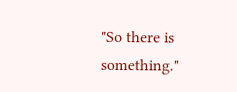"So there is something."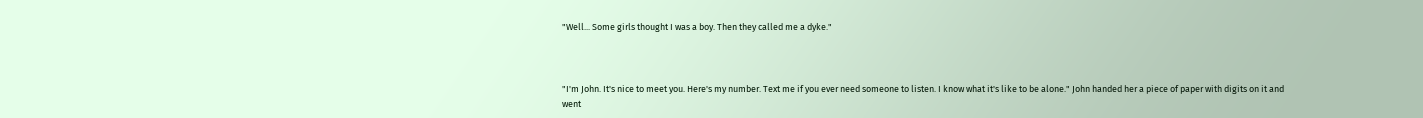"Well... Some girls thought I was a boy. Then they called me a dyke."



"I'm John. It's nice to meet you. Here's my number. Text me if you ever need someone to listen. I know what it's like to be alone." John handed her a piece of paper with digits on it and went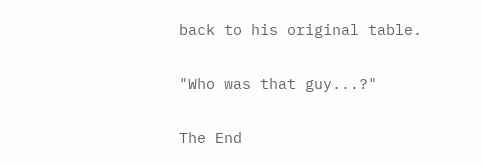back to his original table.

"Who was that guy...?"

The End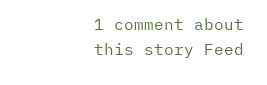1 comment about this story Feed